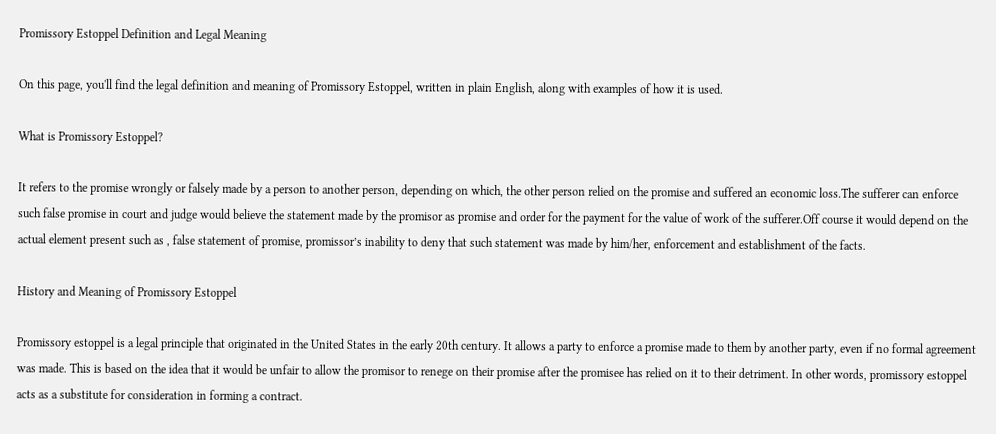Promissory Estoppel Definition and Legal Meaning

On this page, you'll find the legal definition and meaning of Promissory Estoppel, written in plain English, along with examples of how it is used.

What is Promissory Estoppel?

It refers to the promise wrongly or falsely made by a person to another person, depending on which, the other person relied on the promise and suffered an economic loss.The sufferer can enforce such false promise in court and judge would believe the statement made by the promisor as promise and order for the payment for the value of work of the sufferer.Off course it would depend on the actual element present such as , false statement of promise, promissor’s inability to deny that such statement was made by him/her, enforcement and establishment of the facts.

History and Meaning of Promissory Estoppel

Promissory estoppel is a legal principle that originated in the United States in the early 20th century. It allows a party to enforce a promise made to them by another party, even if no formal agreement was made. This is based on the idea that it would be unfair to allow the promisor to renege on their promise after the promisee has relied on it to their detriment. In other words, promissory estoppel acts as a substitute for consideration in forming a contract.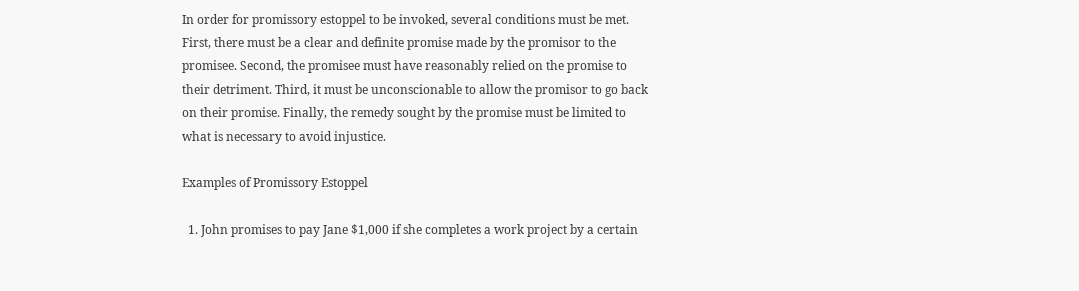In order for promissory estoppel to be invoked, several conditions must be met. First, there must be a clear and definite promise made by the promisor to the promisee. Second, the promisee must have reasonably relied on the promise to their detriment. Third, it must be unconscionable to allow the promisor to go back on their promise. Finally, the remedy sought by the promise must be limited to what is necessary to avoid injustice.

Examples of Promissory Estoppel

  1. John promises to pay Jane $1,000 if she completes a work project by a certain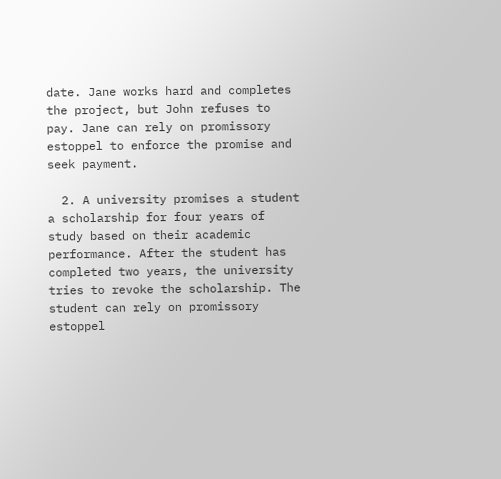date. Jane works hard and completes the project, but John refuses to pay. Jane can rely on promissory estoppel to enforce the promise and seek payment.

  2. A university promises a student a scholarship for four years of study based on their academic performance. After the student has completed two years, the university tries to revoke the scholarship. The student can rely on promissory estoppel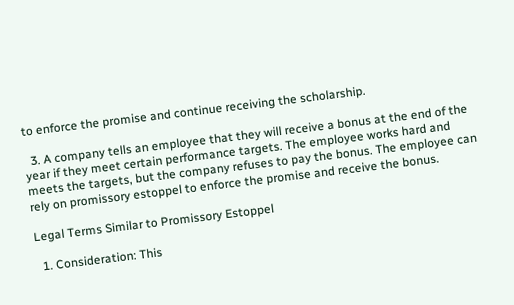to enforce the promise and continue receiving the scholarship.

  3. A company tells an employee that they will receive a bonus at the end of the year if they meet certain performance targets. The employee works hard and meets the targets, but the company refuses to pay the bonus. The employee can rely on promissory estoppel to enforce the promise and receive the bonus.

Legal Terms Similar to Promissory Estoppel

  1. Consideration: This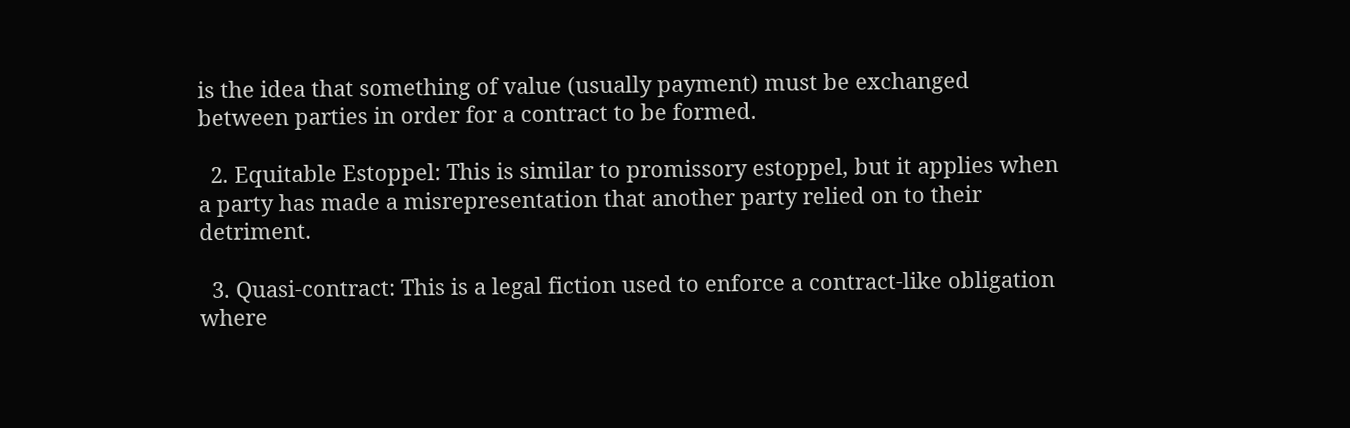is the idea that something of value (usually payment) must be exchanged between parties in order for a contract to be formed.

  2. Equitable Estoppel: This is similar to promissory estoppel, but it applies when a party has made a misrepresentation that another party relied on to their detriment.

  3. Quasi-contract: This is a legal fiction used to enforce a contract-like obligation where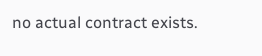no actual contract exists.